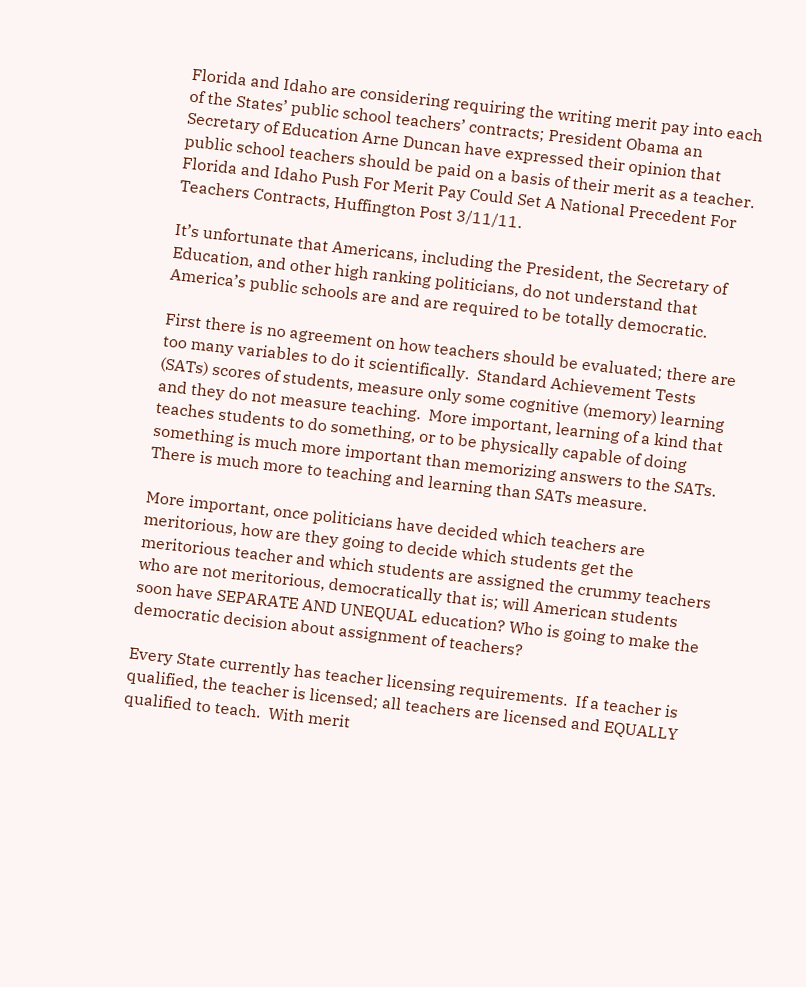Florida and Idaho are considering requiring the writing merit pay into each of the States’ public school teachers’ contracts; President Obama an Secretary of Education Arne Duncan have expressed their opinion that public school teachers should be paid on a basis of their merit as a teacher.   Florida and Idaho Push For Merit Pay Could Set A National Precedent For Teachers Contracts, Huffington Post 3/11/11.

It’s unfortunate that Americans, including the President, the Secretary of Education, and other high ranking politicians, do not understand that America’s public schools are and are required to be totally democratic.

First there is no agreement on how teachers should be evaluated; there are too many variables to do it scientifically.  Standard Achievement Tests (SATs) scores of students, measure only some cognitive (memory) learning and they do not measure teaching.  More important, learning of a kind that teaches students to do something, or to be physically capable of doing something is much more important than memorizing answers to the SATs.  There is much more to teaching and learning than SATs measure.

More important, once politicians have decided which teachers are meritorious, how are they going to decide which students get the meritorious teacher and which students are assigned the crummy teachers who are not meritorious, democratically that is; will American students soon have SEPARATE AND UNEQUAL education? Who is going to make the democratic decision about assignment of teachers?

Every State currently has teacher licensing requirements.  If a teacher is qualified, the teacher is licensed; all teachers are licensed and EQUALLY qualified to teach.  With merit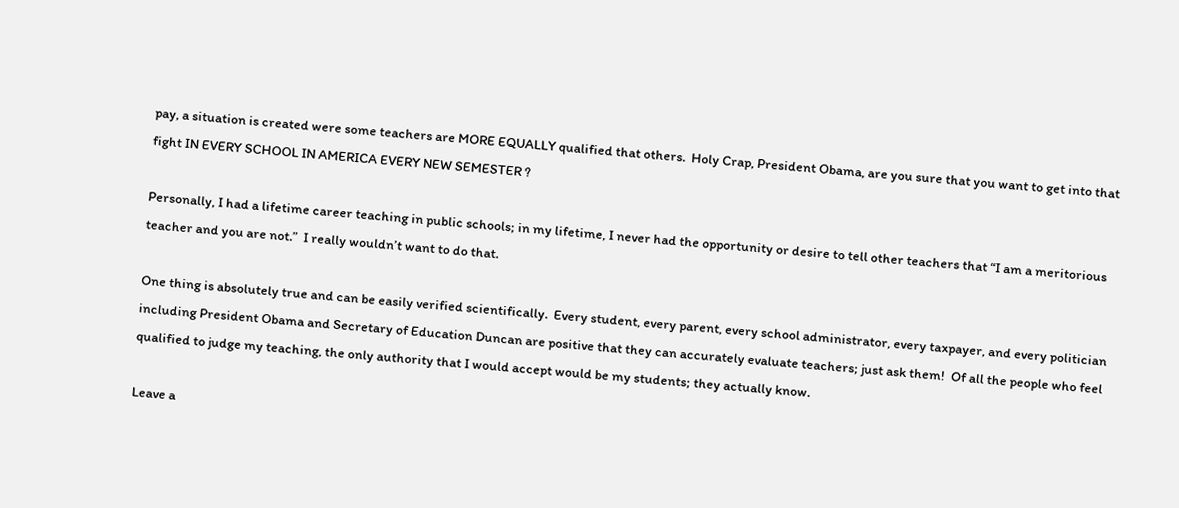pay, a situation is created were some teachers are MORE EQUALLY qualified that others.  Holy Crap, President Obama, are you sure that you want to get into that fight IN EVERY SCHOOL IN AMERICA EVERY NEW SEMESTER ?

Personally, I had a lifetime career teaching in public schools; in my lifetime, I never had the opportunity or desire to tell other teachers that “I am a meritorious teacher and you are not.”  I really wouldn’t want to do that.

One thing is absolutely true and can be easily verified scientifically.  Every student, every parent, every school administrator, every taxpayer, and every politician including President Obama and Secretary of Education Duncan are positive that they can accurately evaluate teachers; just ask them!  Of all the people who feel qualified to judge my teaching, the only authority that I would accept would be my students; they actually know.

Leave a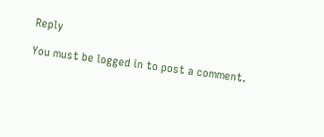Reply

You must be logged in to post a comment.